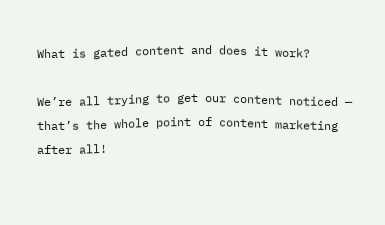What is gated content and does it work?

We’re all trying to get our content noticed — that’s the whole point of content marketing after all!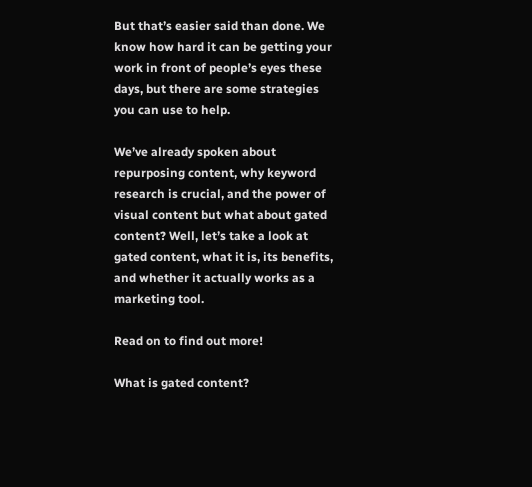But that’s easier said than done. We know how hard it can be getting your work in front of people’s eyes these days, but there are some strategies you can use to help.

We’ve already spoken about repurposing content, why keyword research is crucial, and the power of visual content but what about gated content? Well, let’s take a look at gated content, what it is, its benefits, and whether it actually works as a marketing tool.

Read on to find out more!

What is gated content?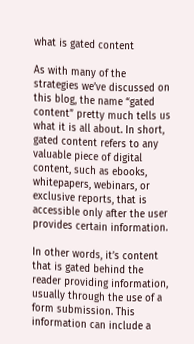what is gated content

As with many of the strategies we’ve discussed on this blog, the name “gated content” pretty much tells us what it is all about. In short, gated content refers to any valuable piece of digital content, such as ebooks, whitepapers, webinars, or exclusive reports, that is accessible only after the user provides certain information.

In other words, it’s content that is gated behind the reader providing information, usually through the use of a form submission. This information can include a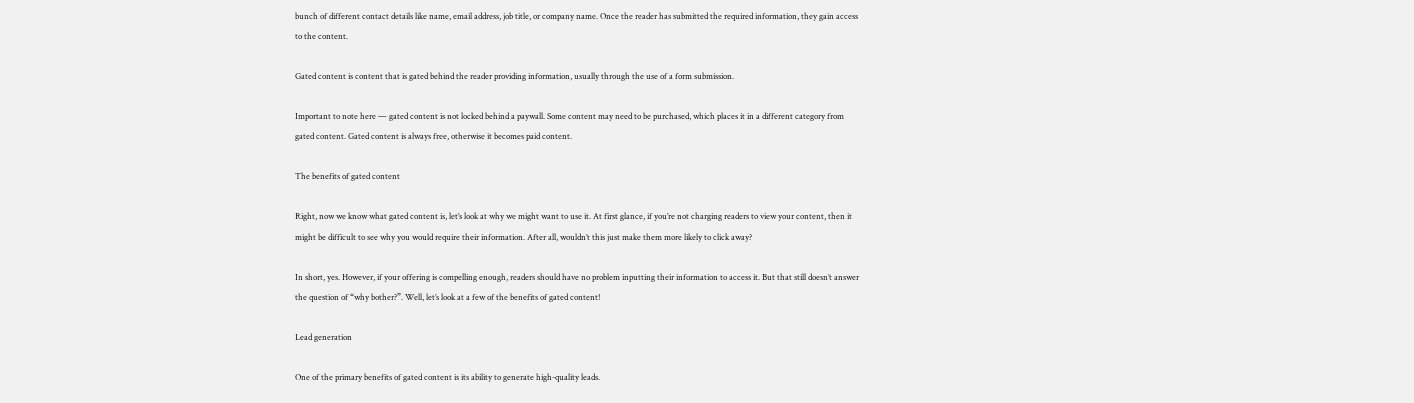bunch of different contact details like name, email address, job title, or company name. Once the reader has submitted the required information, they gain access to the content.

Gated content is content that is gated behind the reader providing information, usually through the use of a form submission.

Important to note here — gated content is not locked behind a paywall. Some content may need to be purchased, which places it in a different category from gated content. Gated content is always free, otherwise it becomes paid content.

The benefits of gated content

Right, now we know what gated content is, let’s look at why we might want to use it. At first glance, if you’re not charging readers to view your content, then it might be difficult to see why you would require their information. After all, wouldn’t this just make them more likely to click away?

In short, yes. However, if your offering is compelling enough, readers should have no problem inputting their information to access it. But that still doesn’t answer the question of “why bother?”. Well, let’s look at a few of the benefits of gated content!

Lead generation

One of the primary benefits of gated content is its ability to generate high-quality leads.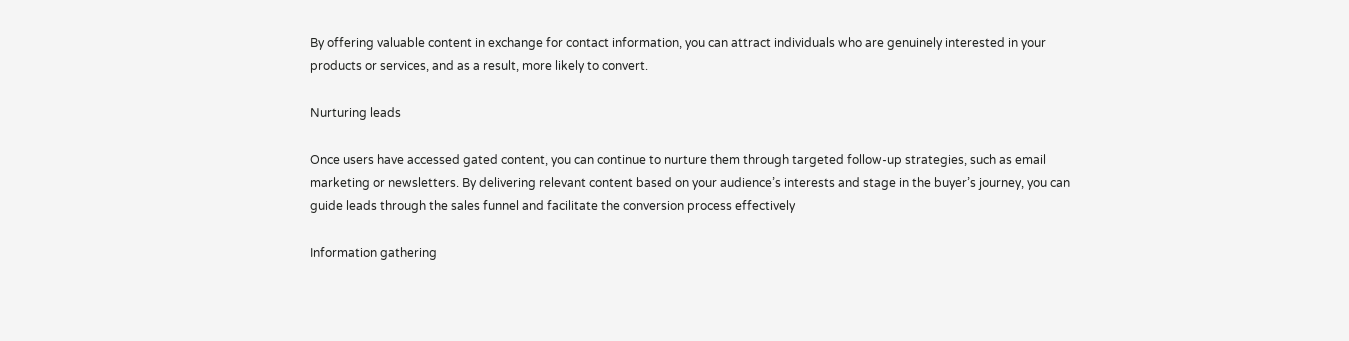By offering valuable content in exchange for contact information, you can attract individuals who are genuinely interested in your products or services, and as a result, more likely to convert.

Nurturing leads

Once users have accessed gated content, you can continue to nurture them through targeted follow-up strategies, such as email marketing or newsletters. By delivering relevant content based on your audience’s interests and stage in the buyer’s journey, you can guide leads through the sales funnel and facilitate the conversion process effectively

Information gathering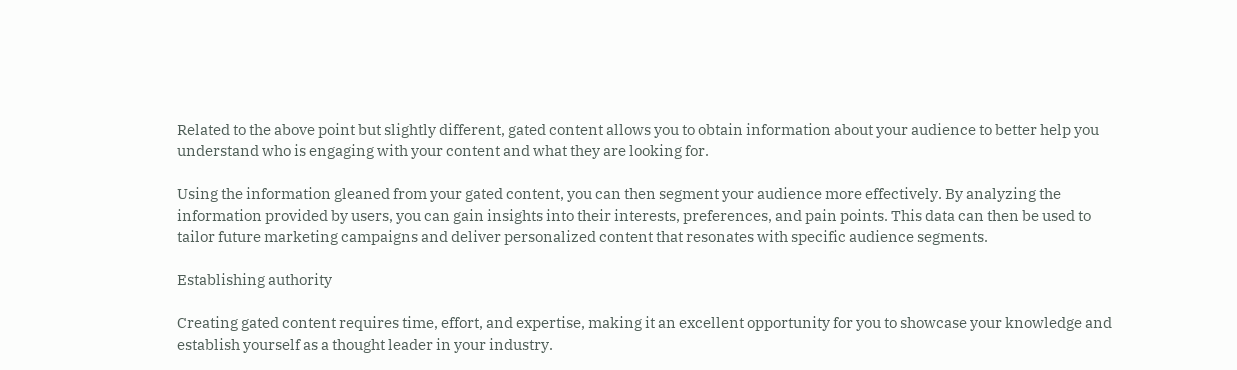Related to the above point but slightly different, gated content allows you to obtain information about your audience to better help you understand who is engaging with your content and what they are looking for.

Using the information gleaned from your gated content, you can then segment your audience more effectively. By analyzing the information provided by users, you can gain insights into their interests, preferences, and pain points. This data can then be used to tailor future marketing campaigns and deliver personalized content that resonates with specific audience segments.

Establishing authority

Creating gated content requires time, effort, and expertise, making it an excellent opportunity for you to showcase your knowledge and establish yourself as a thought leader in your industry.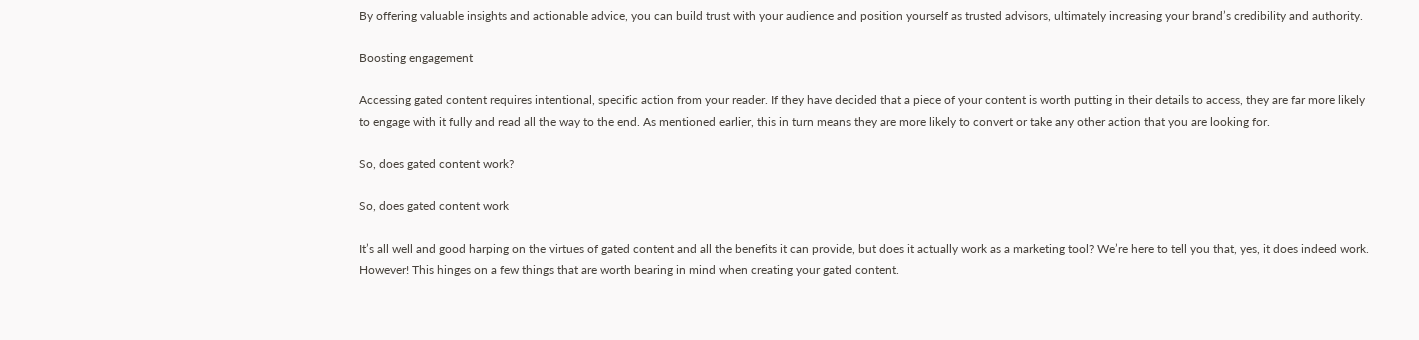By offering valuable insights and actionable advice, you can build trust with your audience and position yourself as trusted advisors, ultimately increasing your brand’s credibility and authority.

Boosting engagement

Accessing gated content requires intentional, specific action from your reader. If they have decided that a piece of your content is worth putting in their details to access, they are far more likely to engage with it fully and read all the way to the end. As mentioned earlier, this in turn means they are more likely to convert or take any other action that you are looking for.

So, does gated content work?

So, does gated content work

It’s all well and good harping on the virtues of gated content and all the benefits it can provide, but does it actually work as a marketing tool? We’re here to tell you that, yes, it does indeed work. However! This hinges on a few things that are worth bearing in mind when creating your gated content.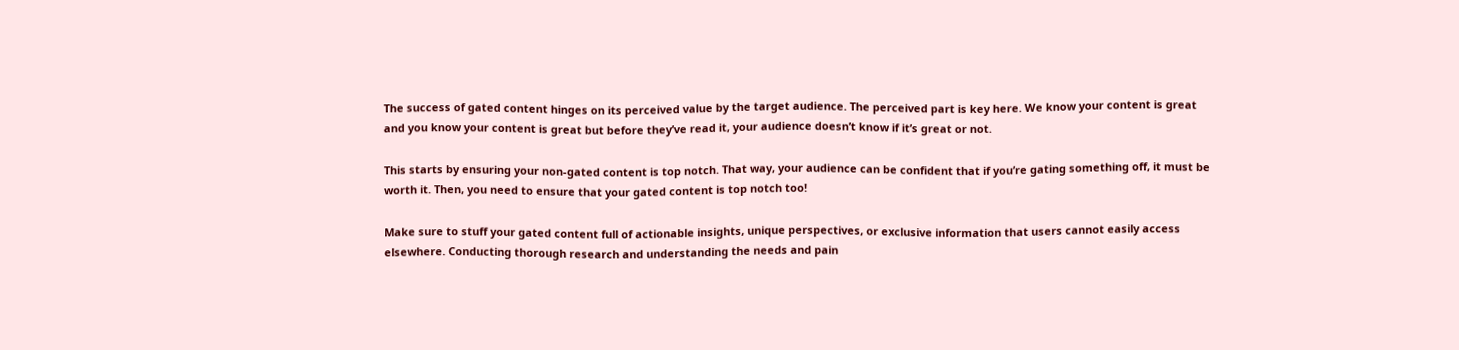The success of gated content hinges on its perceived value by the target audience. The perceived part is key here. We know your content is great and you know your content is great but before they’ve read it, your audience doesn’t know if it’s great or not.

This starts by ensuring your non-gated content is top notch. That way, your audience can be confident that if you’re gating something off, it must be worth it. Then, you need to ensure that your gated content is top notch too!

Make sure to stuff your gated content full of actionable insights, unique perspectives, or exclusive information that users cannot easily access elsewhere. Conducting thorough research and understanding the needs and pain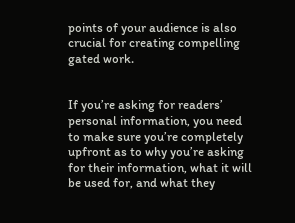points of your audience is also crucial for creating compelling gated work.


If you’re asking for readers’ personal information, you need to make sure you’re completely upfront as to why you’re asking for their information, what it will be used for, and what they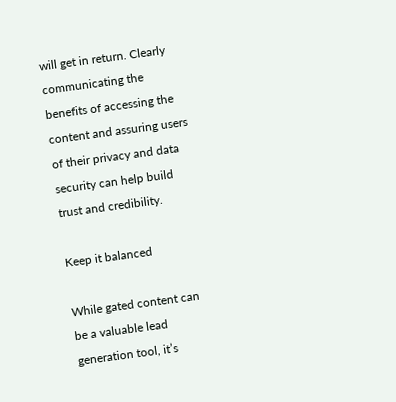will get in return. Clearly communicating the benefits of accessing the content and assuring users of their privacy and data security can help build trust and credibility.

Keep it balanced

While gated content can be a valuable lead generation tool, it’s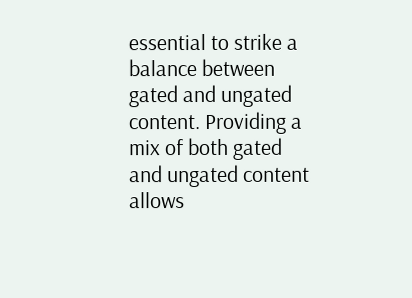essential to strike a balance between gated and ungated content. Providing a mix of both gated and ungated content allows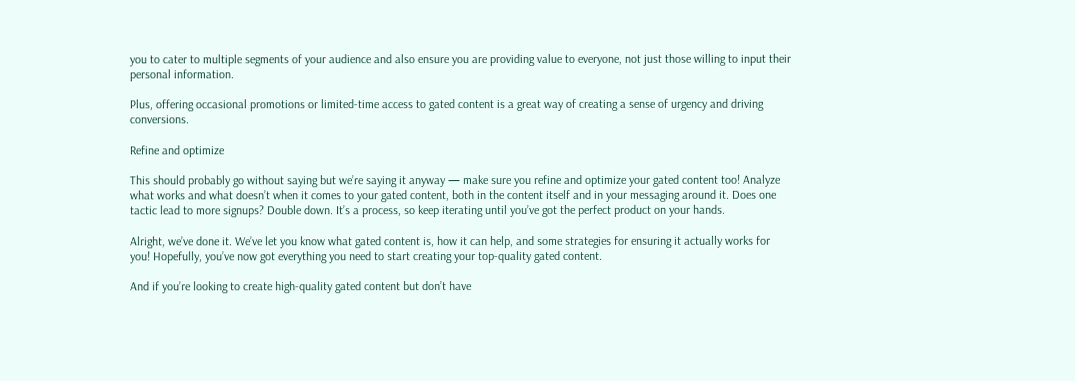you to cater to multiple segments of your audience and also ensure you are providing value to everyone, not just those willing to input their personal information.

Plus, offering occasional promotions or limited-time access to gated content is a great way of creating a sense of urgency and driving conversions.

Refine and optimize

This should probably go without saying but we’re saying it anyway — make sure you refine and optimize your gated content too! Analyze what works and what doesn’t when it comes to your gated content, both in the content itself and in your messaging around it. Does one tactic lead to more signups? Double down. It’s a process, so keep iterating until you’ve got the perfect product on your hands.

Alright, we’ve done it. We’ve let you know what gated content is, how it can help, and some strategies for ensuring it actually works for you! Hopefully, you’ve now got everything you need to start creating your top-quality gated content.

And if you’re looking to create high-quality gated content but don’t have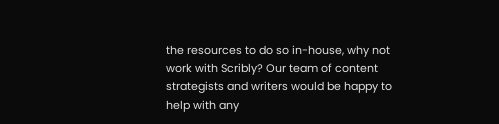the resources to do so in-house, why not work with Scribly? Our team of content strategists and writers would be happy to help with any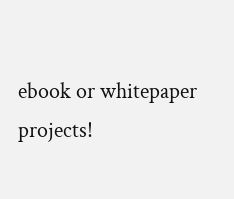ebook or whitepaper projects!